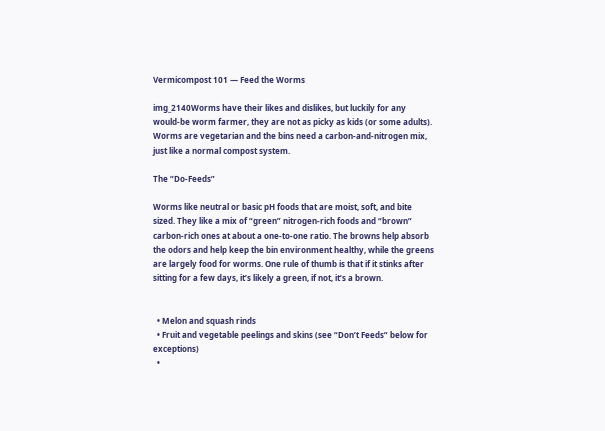Vermicompost 101 — Feed the Worms

img_2140Worms have their likes and dislikes, but luckily for any would-be worm farmer, they are not as picky as kids (or some adults). Worms are vegetarian and the bins need a carbon-and-nitrogen mix, just like a normal compost system.

The “Do-Feeds”

Worms like neutral or basic pH foods that are moist, soft, and bite sized. They like a mix of “green” nitrogen-rich foods and “brown” carbon-rich ones at about a one-to-one ratio. The browns help absorb the odors and help keep the bin environment healthy, while the greens are largely food for worms. One rule of thumb is that if it stinks after sitting for a few days, it’s likely a green, if not, it’s a brown.


  • Melon and squash rinds
  • Fruit and vegetable peelings and skins (see “Don’t Feeds” below for exceptions)
  •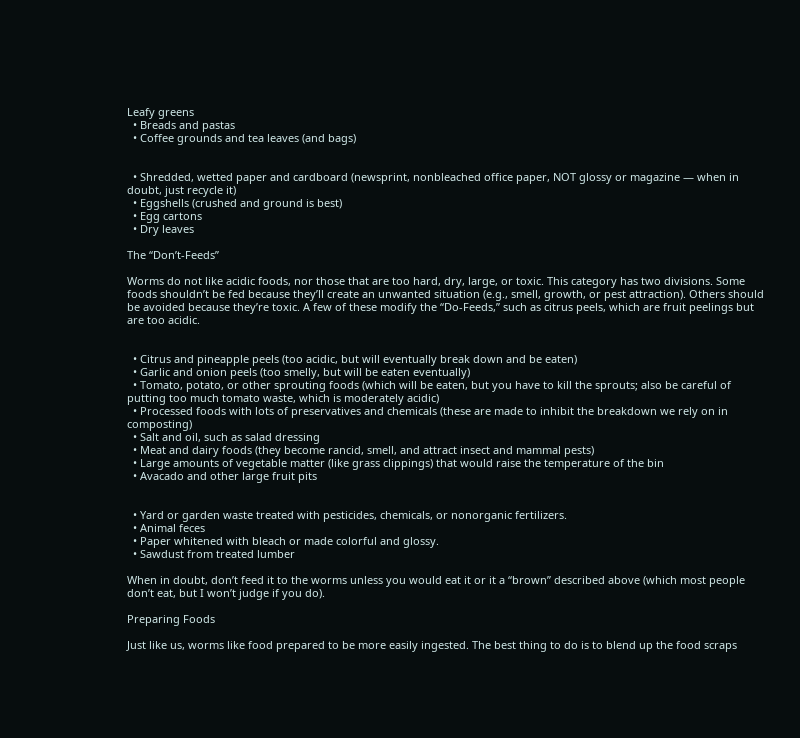Leafy greens
  • Breads and pastas
  • Coffee grounds and tea leaves (and bags)


  • Shredded, wetted paper and cardboard (newsprint, nonbleached office paper, NOT glossy or magazine — when in doubt, just recycle it)
  • Eggshells (crushed and ground is best)
  • Egg cartons
  • Dry leaves

The “Don’t-Feeds”

Worms do not like acidic foods, nor those that are too hard, dry, large, or toxic. This category has two divisions. Some foods shouldn’t be fed because they’ll create an unwanted situation (e.g., smell, growth, or pest attraction). Others should be avoided because they’re toxic. A few of these modify the “Do-Feeds,” such as citrus peels, which are fruit peelings but are too acidic.


  • Citrus and pineapple peels (too acidic, but will eventually break down and be eaten)
  • Garlic and onion peels (too smelly, but will be eaten eventually)
  • Tomato, potato, or other sprouting foods (which will be eaten, but you have to kill the sprouts; also be careful of putting too much tomato waste, which is moderately acidic)
  • Processed foods with lots of preservatives and chemicals (these are made to inhibit the breakdown we rely on in composting)
  • Salt and oil, such as salad dressing
  • Meat and dairy foods (they become rancid, smell, and attract insect and mammal pests)
  • Large amounts of vegetable matter (like grass clippings) that would raise the temperature of the bin
  • Avacado and other large fruit pits


  • Yard or garden waste treated with pesticides, chemicals, or nonorganic fertilizers.
  • Animal feces
  • Paper whitened with bleach or made colorful and glossy.
  • Sawdust from treated lumber

When in doubt, don’t feed it to the worms unless you would eat it or it a “brown” described above (which most people don’t eat, but I won’t judge if you do).

Preparing Foods

Just like us, worms like food prepared to be more easily ingested. The best thing to do is to blend up the food scraps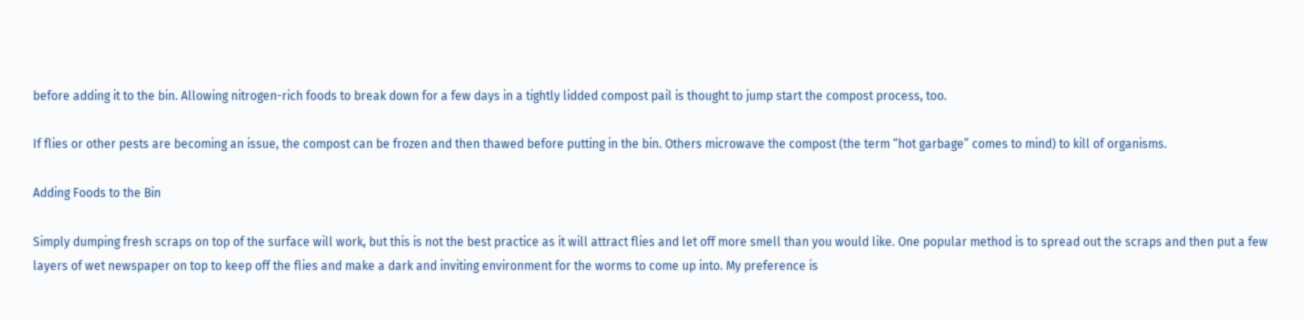before adding it to the bin. Allowing nitrogen-rich foods to break down for a few days in a tightly lidded compost pail is thought to jump start the compost process, too.

If flies or other pests are becoming an issue, the compost can be frozen and then thawed before putting in the bin. Others microwave the compost (the term “hot garbage” comes to mind) to kill of organisms.

Adding Foods to the Bin

Simply dumping fresh scraps on top of the surface will work, but this is not the best practice as it will attract flies and let off more smell than you would like. One popular method is to spread out the scraps and then put a few layers of wet newspaper on top to keep off the flies and make a dark and inviting environment for the worms to come up into. My preference is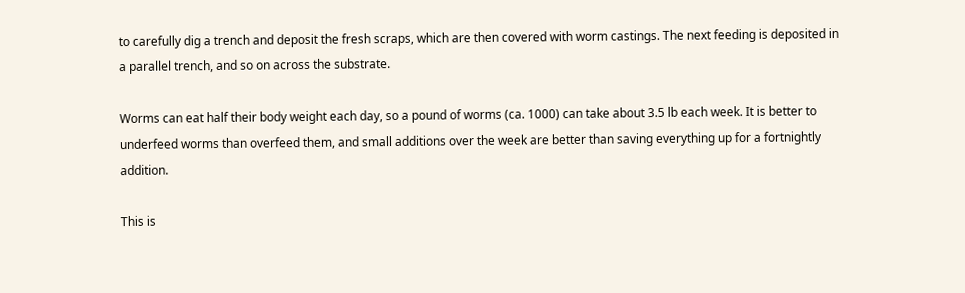to carefully dig a trench and deposit the fresh scraps, which are then covered with worm castings. The next feeding is deposited in a parallel trench, and so on across the substrate.

Worms can eat half their body weight each day, so a pound of worms (ca. 1000) can take about 3.5 lb each week. It is better to underfeed worms than overfeed them, and small additions over the week are better than saving everything up for a fortnightly addition.

This is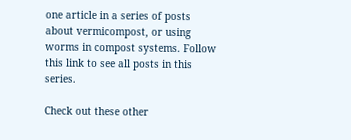one article in a series of posts about vermicompost, or using worms in compost systems. Follow this link to see all posts in this series.

Check out these other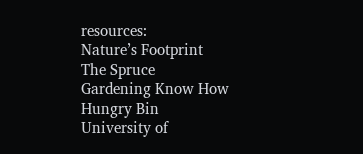resources:
Nature’s Footprint
The Spruce
Gardening Know How
Hungry Bin
University of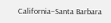California–Santa Barbara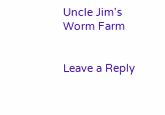Uncle Jim’s Worm Farm


Leave a Reply